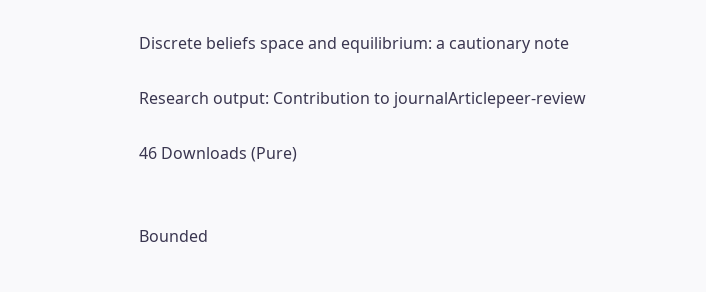Discrete beliefs space and equilibrium: a cautionary note

Research output: Contribution to journalArticlepeer-review

46 Downloads (Pure)


Bounded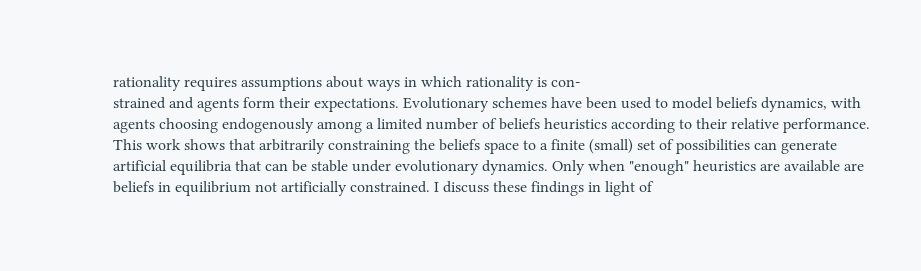rationality requires assumptions about ways in which rationality is con-
strained and agents form their expectations. Evolutionary schemes have been used to model beliefs dynamics, with agents choosing endogenously among a limited number of beliefs heuristics according to their relative performance. This work shows that arbitrarily constraining the beliefs space to a finite (small) set of possibilities can generate artificial equilibria that can be stable under evolutionary dynamics. Only when "enough" heuristics are available are beliefs in equilibrium not artificially constrained. I discuss these findings in light of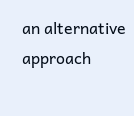an alternative approach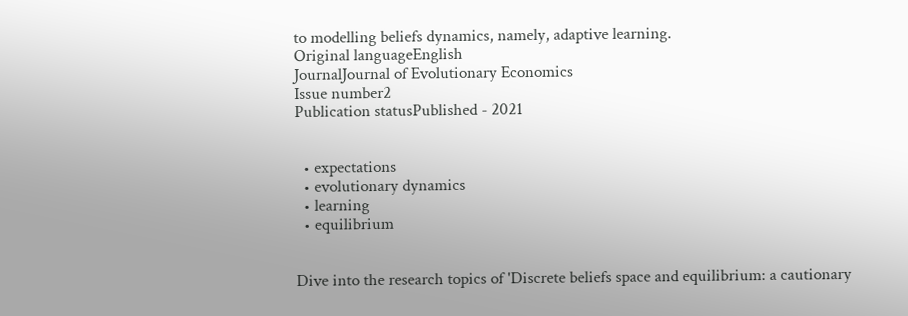to modelling beliefs dynamics, namely, adaptive learning.
Original languageEnglish
JournalJournal of Evolutionary Economics
Issue number2
Publication statusPublished - 2021


  • expectations
  • evolutionary dynamics
  • learning
  • equilibrium


Dive into the research topics of 'Discrete beliefs space and equilibrium: a cautionary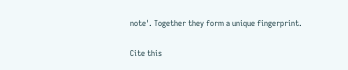note'. Together they form a unique fingerprint.

Cite this